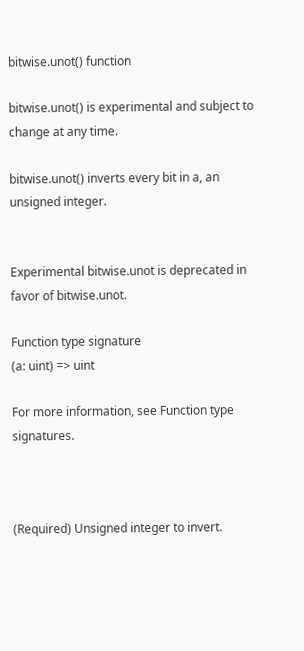bitwise.unot() function

bitwise.unot() is experimental and subject to change at any time.

bitwise.unot() inverts every bit in a, an unsigned integer.


Experimental bitwise.unot is deprecated in favor of bitwise.unot.

Function type signature
(a: uint) => uint

For more information, see Function type signatures.



(Required) Unsigned integer to invert.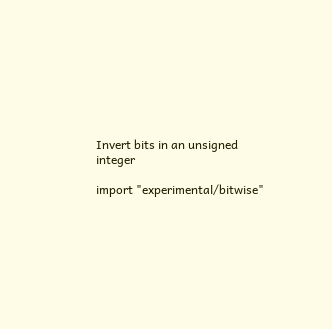Invert bits in an unsigned integer

import "experimental/bitwise"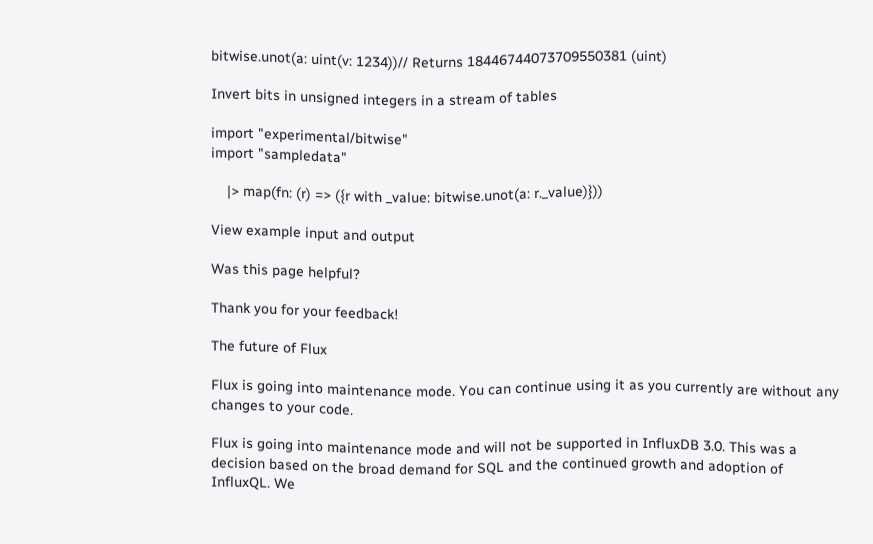bitwise.unot(a: uint(v: 1234))// Returns 18446744073709550381 (uint)

Invert bits in unsigned integers in a stream of tables

import "experimental/bitwise"
import "sampledata"

    |> map(fn: (r) => ({r with _value: bitwise.unot(a: r._value)}))

View example input and output

Was this page helpful?

Thank you for your feedback!

The future of Flux

Flux is going into maintenance mode. You can continue using it as you currently are without any changes to your code.

Flux is going into maintenance mode and will not be supported in InfluxDB 3.0. This was a decision based on the broad demand for SQL and the continued growth and adoption of InfluxQL. We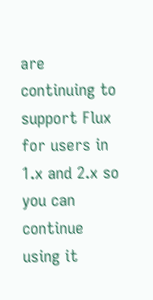are continuing to support Flux for users in 1.x and 2.x so you can continue using it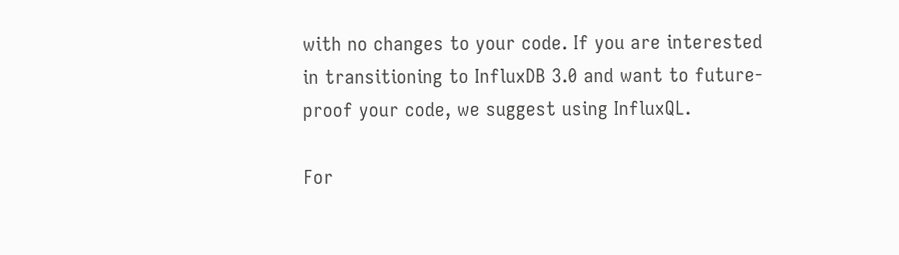with no changes to your code. If you are interested in transitioning to InfluxDB 3.0 and want to future-proof your code, we suggest using InfluxQL.

For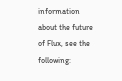information about the future of Flux, see the following: